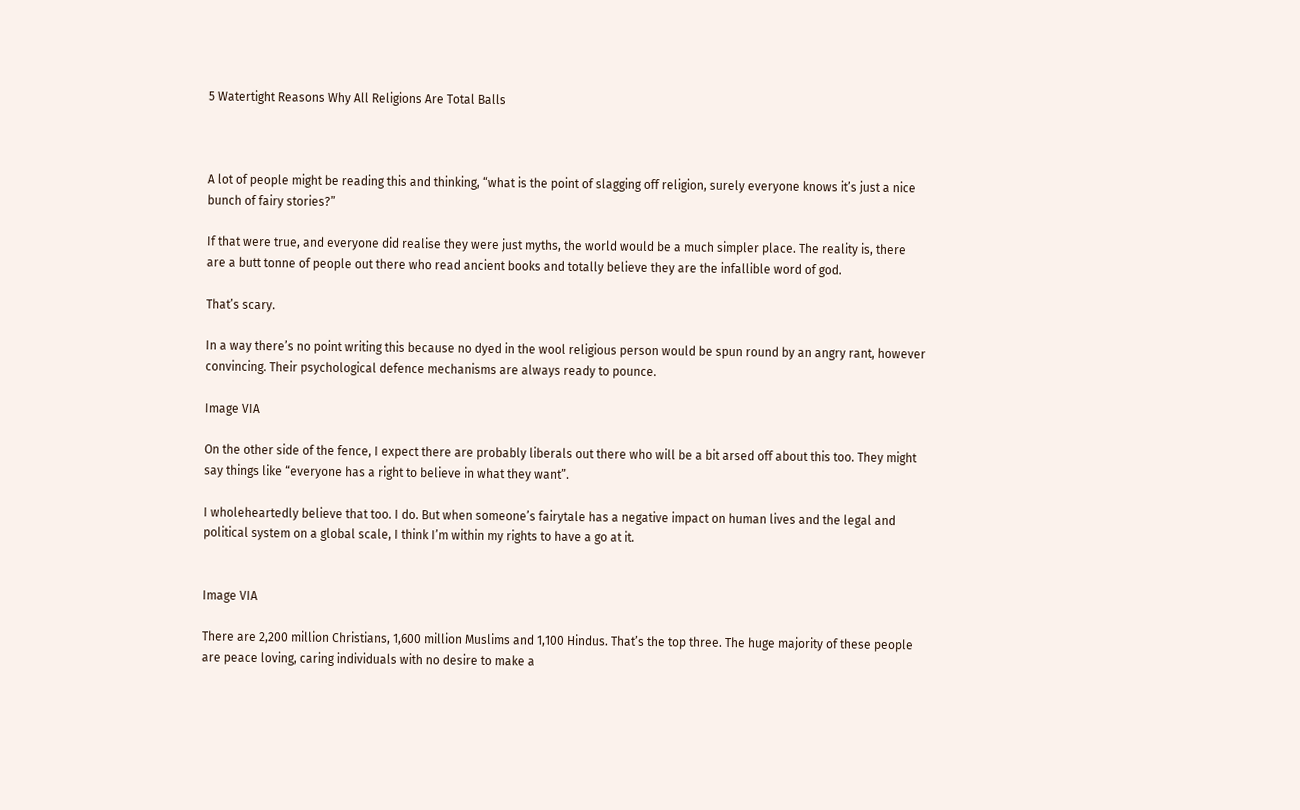5 Watertight Reasons Why All Religions Are Total Balls



A lot of people might be reading this and thinking, “what is the point of slagging off religion, surely everyone knows it’s just a nice bunch of fairy stories?”

If that were true, and everyone did realise they were just myths, the world would be a much simpler place. The reality is, there are a butt tonne of people out there who read ancient books and totally believe they are the infallible word of god.

That’s scary.

In a way there’s no point writing this because no dyed in the wool religious person would be spun round by an angry rant, however convincing. Their psychological defence mechanisms are always ready to pounce.

Image VIA

On the other side of the fence, I expect there are probably liberals out there who will be a bit arsed off about this too. They might say things like “everyone has a right to believe in what they want”.

I wholeheartedly believe that too. I do. But when someone’s fairytale has a negative impact on human lives and the legal and political system on a global scale, I think I’m within my rights to have a go at it.


Image VIA

There are 2,200 million Christians, 1,600 million Muslims and 1,100 Hindus. That’s the top three. The huge majority of these people are peace loving, caring individuals with no desire to make a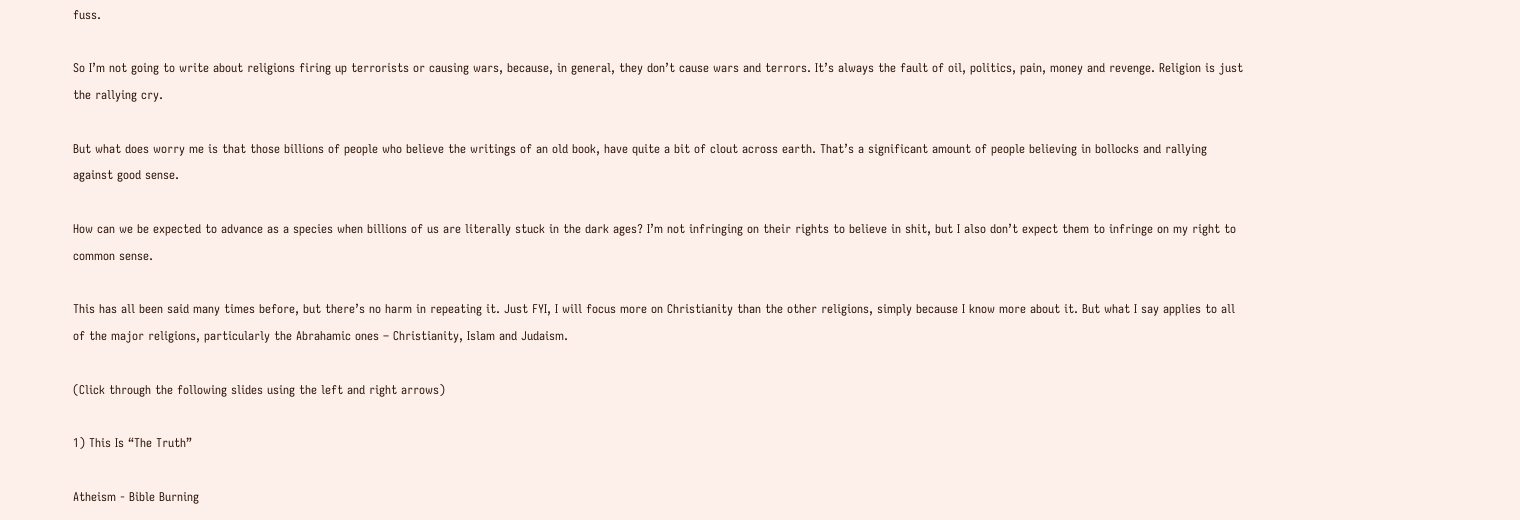fuss.

So I’m not going to write about religions firing up terrorists or causing wars, because, in general, they don’t cause wars and terrors. It’s always the fault of oil, politics, pain, money and revenge. Religion is just the rallying cry.

But what does worry me is that those billions of people who believe the writings of an old book, have quite a bit of clout across earth. That’s a significant amount of people believing in bollocks and rallying against good sense.

How can we be expected to advance as a species when billions of us are literally stuck in the dark ages? I’m not infringing on their rights to believe in shit, but I also don’t expect them to infringe on my right to common sense.

This has all been said many times before, but there’s no harm in repeating it. Just FYI, I will focus more on Christianity than the other religions, simply because I know more about it. But what I say applies to all of the major religions, particularly the Abrahamic ones – Christianity, Islam and Judaism.

(Click through the following slides using the left and right arrows)

1) This Is “The Truth”

Atheism - Bible Burning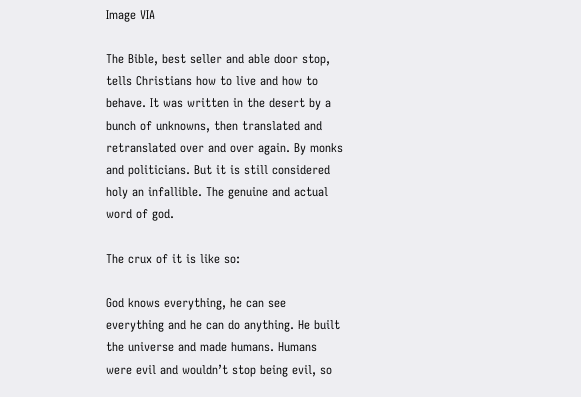Image VIA

The Bible, best seller and able door stop, tells Christians how to live and how to behave. It was written in the desert by a bunch of unknowns, then translated and retranslated over and over again. By monks and politicians. But it is still considered holy an infallible. The genuine and actual word of god.

The crux of it is like so:

God knows everything, he can see everything and he can do anything. He built the universe and made humans. Humans were evil and wouldn’t stop being evil, so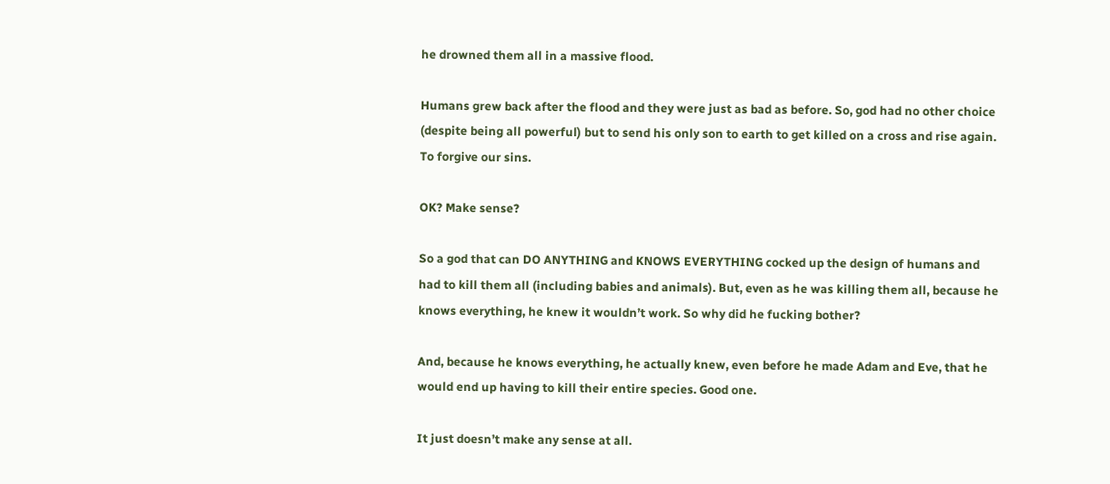he drowned them all in a massive flood.

Humans grew back after the flood and they were just as bad as before. So, god had no other choice (despite being all powerful) but to send his only son to earth to get killed on a cross and rise again. To forgive our sins.

OK? Make sense?

So a god that can DO ANYTHING and KNOWS EVERYTHING cocked up the design of humans and had to kill them all (including babies and animals). But, even as he was killing them all, because he knows everything, he knew it wouldn’t work. So why did he fucking bother?

And, because he knows everything, he actually knew, even before he made Adam and Eve, that he would end up having to kill their entire species. Good one.

It just doesn’t make any sense at all.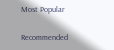Most Popular

Recommended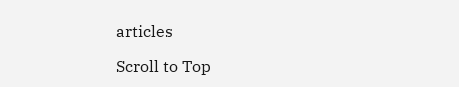articles

Scroll to Top